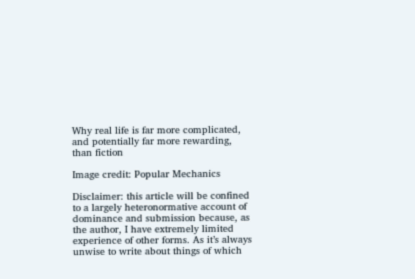Why real life is far more complicated, and potentially far more rewarding, than fiction

Image credit: Popular Mechanics

Disclaimer: this article will be confined to a largely heteronormative account of dominance and submission because, as the author, I have extremely limited experience of other forms. As it’s always unwise to write about things of which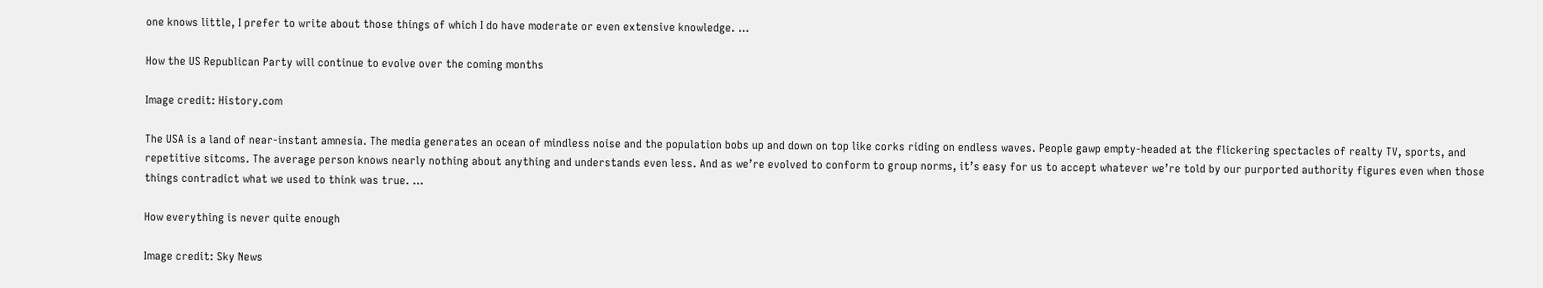one knows little, I prefer to write about those things of which I do have moderate or even extensive knowledge. …

How the US Republican Party will continue to evolve over the coming months

Image credit: History.com

The USA is a land of near-instant amnesia. The media generates an ocean of mindless noise and the population bobs up and down on top like corks riding on endless waves. People gawp empty-headed at the flickering spectacles of realty TV, sports, and repetitive sitcoms. The average person knows nearly nothing about anything and understands even less. And as we’re evolved to conform to group norms, it’s easy for us to accept whatever we’re told by our purported authority figures even when those things contradict what we used to think was true. …

How everything is never quite enough

Image credit: Sky News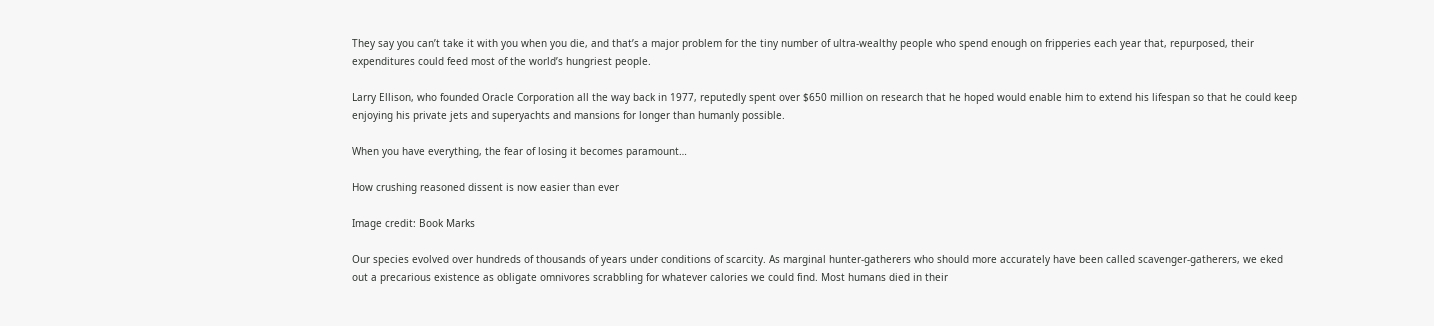They say you can’t take it with you when you die, and that’s a major problem for the tiny number of ultra-wealthy people who spend enough on fripperies each year that, repurposed, their expenditures could feed most of the world’s hungriest people.

Larry Ellison, who founded Oracle Corporation all the way back in 1977, reputedly spent over $650 million on research that he hoped would enable him to extend his lifespan so that he could keep enjoying his private jets and superyachts and mansions for longer than humanly possible.

When you have everything, the fear of losing it becomes paramount…

How crushing reasoned dissent is now easier than ever

Image credit: Book Marks

Our species evolved over hundreds of thousands of years under conditions of scarcity. As marginal hunter-gatherers who should more accurately have been called scavenger-gatherers, we eked out a precarious existence as obligate omnivores scrabbling for whatever calories we could find. Most humans died in their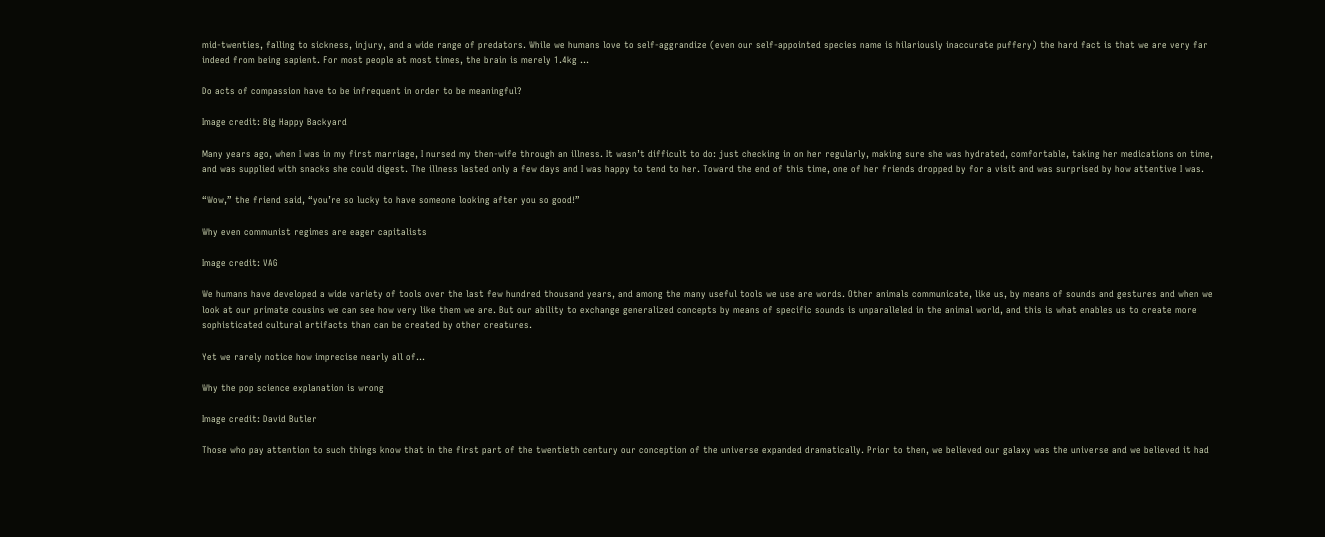mid-twenties, falling to sickness, injury, and a wide range of predators. While we humans love to self-aggrandize (even our self-appointed species name is hilariously inaccurate puffery) the hard fact is that we are very far indeed from being sapient. For most people at most times, the brain is merely 1.4kg …

Do acts of compassion have to be infrequent in order to be meaningful?

Image credit: Big Happy Backyard

Many years ago, when I was in my first marriage, I nursed my then-wife through an illness. It wasn’t difficult to do: just checking in on her regularly, making sure she was hydrated, comfortable, taking her medications on time, and was supplied with snacks she could digest. The illness lasted only a few days and I was happy to tend to her. Toward the end of this time, one of her friends dropped by for a visit and was surprised by how attentive I was.

“Wow,” the friend said, “you’re so lucky to have someone looking after you so good!”

Why even communist regimes are eager capitalists

Image credit: VAG

We humans have developed a wide variety of tools over the last few hundred thousand years, and among the many useful tools we use are words. Other animals communicate, like us, by means of sounds and gestures and when we look at our primate cousins we can see how very like them we are. But our ability to exchange generalized concepts by means of specific sounds is unparalleled in the animal world, and this is what enables us to create more sophisticated cultural artifacts than can be created by other creatures.

Yet we rarely notice how imprecise nearly all of…

Why the pop science explanation is wrong

Image credit: David Butler

Those who pay attention to such things know that in the first part of the twentieth century our conception of the universe expanded dramatically. Prior to then, we believed our galaxy was the universe and we believed it had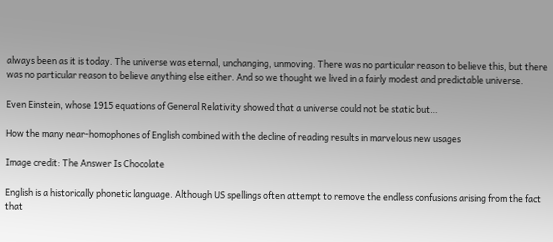always been as it is today. The universe was eternal, unchanging, unmoving. There was no particular reason to believe this, but there was no particular reason to believe anything else either. And so we thought we lived in a fairly modest and predictable universe.

Even Einstein, whose 1915 equations of General Relativity showed that a universe could not be static but…

How the many near-homophones of English combined with the decline of reading results in marvelous new usages

Image credit: The Answer Is Chocolate

English is a historically phonetic language. Although US spellings often attempt to remove the endless confusions arising from the fact that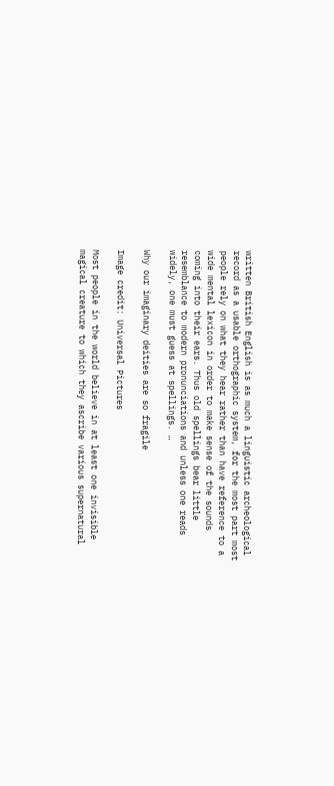written British English is as much a linguistic archeological record as a usable orthographic system, for the most part most people rely on what they hear rather than have reference to a wide mental lexicon in order to make sense of the sounds coming into their ears. Thus old spellings bear little resemblance to modern pronunciations and unless one reads widely, one must guess at spellings. …

Why our imaginary deities are so fragile

Image credit: Universal Pictures

Most people in the world believe in at least one invisible magical creature to which they ascribe various supernatural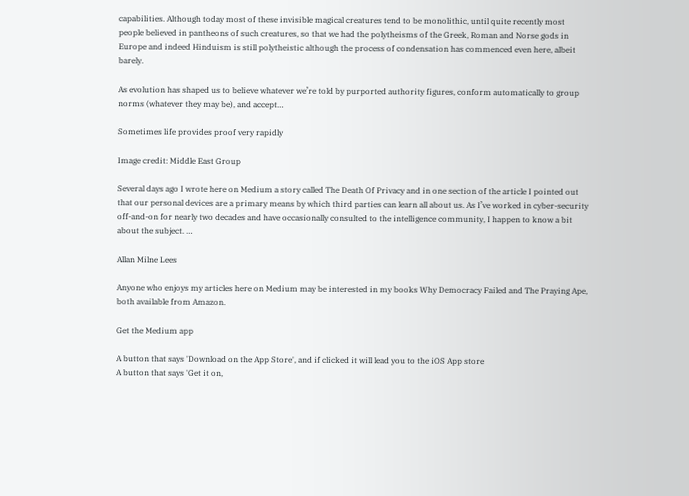capabilities. Although today most of these invisible magical creatures tend to be monolithic, until quite recently most people believed in pantheons of such creatures, so that we had the polytheisms of the Greek, Roman and Norse gods in Europe and indeed Hinduism is still polytheistic although the process of condensation has commenced even here, albeit barely.

As evolution has shaped us to believe whatever we’re told by purported authority figures, conform automatically to group norms (whatever they may be), and accept…

Sometimes life provides proof very rapidly

Image credit: Middle East Group

Several days ago I wrote here on Medium a story called The Death Of Privacy and in one section of the article I pointed out that our personal devices are a primary means by which third parties can learn all about us. As I’ve worked in cyber-security off-and-on for nearly two decades and have occasionally consulted to the intelligence community, I happen to know a bit about the subject. …

Allan Milne Lees

Anyone who enjoys my articles here on Medium may be interested in my books Why Democracy Failed and The Praying Ape, both available from Amazon.

Get the Medium app

A button that says 'Download on the App Store', and if clicked it will lead you to the iOS App store
A button that says 'Get it on,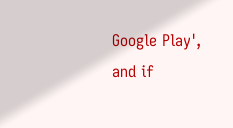Google Play', and if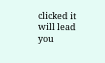clicked it will lead you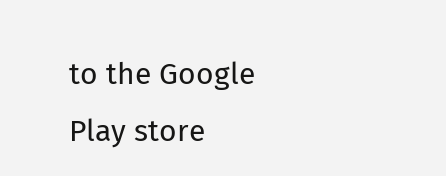to the Google Play store